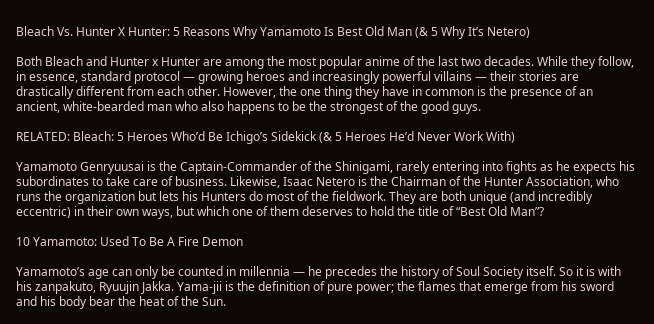Bleach Vs. Hunter X Hunter: 5 Reasons Why Yamamoto Is Best Old Man (& 5 Why It’s Netero)

Both Bleach and Hunter x Hunter are among the most popular anime of the last two decades. While they follow, in essence, standard protocol — growing heroes and increasingly powerful villains — their stories are drastically different from each other. However, the one thing they have in common is the presence of an ancient, white-bearded man who also happens to be the strongest of the good guys.

RELATED: Bleach: 5 Heroes Who’d Be Ichigo’s Sidekick (& 5 Heroes He’d Never Work With)

Yamamoto Genryuusai is the Captain-Commander of the Shinigami, rarely entering into fights as he expects his subordinates to take care of business. Likewise, Isaac Netero is the Chairman of the Hunter Association, who runs the organization but lets his Hunters do most of the fieldwork. They are both unique (and incredibly eccentric) in their own ways, but which one of them deserves to hold the title of “Best Old Man”?

10 Yamamoto: Used To Be A Fire Demon

Yamamoto’s age can only be counted in millennia — he precedes the history of Soul Society itself. So it is with his zanpakuto, Ryuujin Jakka. Yama-jii is the definition of pure power; the flames that emerge from his sword and his body bear the heat of the Sun.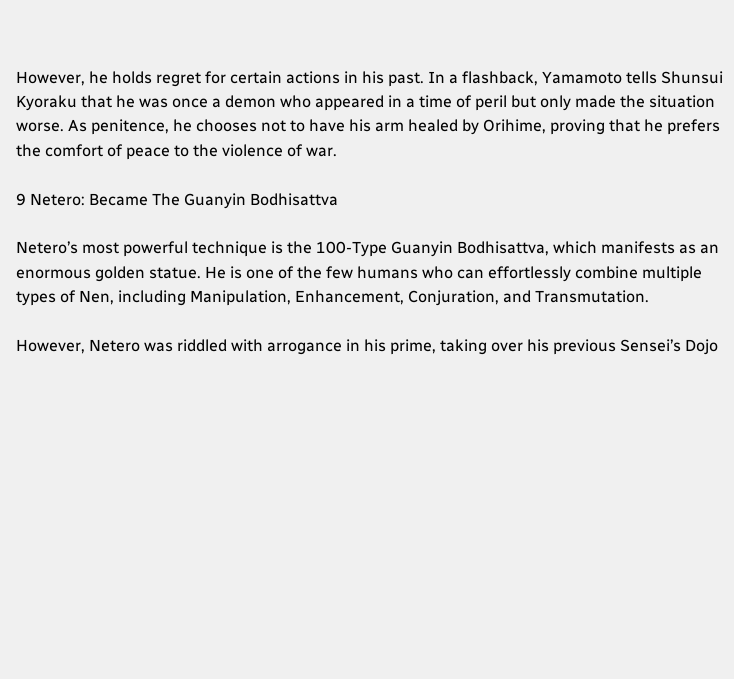However, he holds regret for certain actions in his past. In a flashback, Yamamoto tells Shunsui Kyoraku that he was once a demon who appeared in a time of peril but only made the situation worse. As penitence, he chooses not to have his arm healed by Orihime, proving that he prefers the comfort of peace to the violence of war.

9 Netero: Became The Guanyin Bodhisattva

Netero’s most powerful technique is the 100-Type Guanyin Bodhisattva, which manifests as an enormous golden statue. He is one of the few humans who can effortlessly combine multiple types of Nen, including Manipulation, Enhancement, Conjuration, and Transmutation.

However, Netero was riddled with arrogance in his prime, taking over his previous Sensei’s Dojo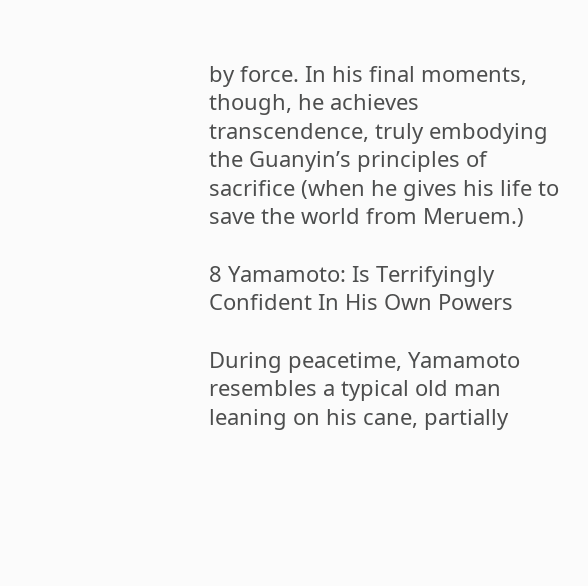by force. In his final moments, though, he achieves transcendence, truly embodying the Guanyin’s principles of sacrifice (when he gives his life to save the world from Meruem.)

8 Yamamoto: Is Terrifyingly Confident In His Own Powers

During peacetime, Yamamoto resembles a typical old man leaning on his cane, partially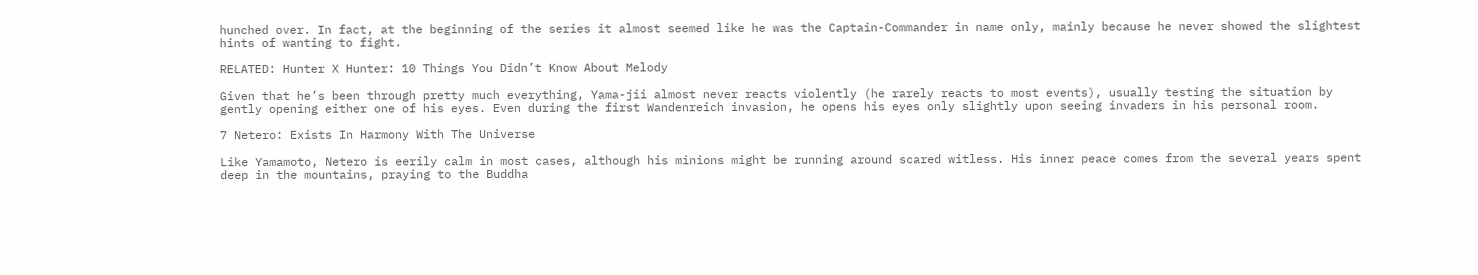hunched over. In fact, at the beginning of the series it almost seemed like he was the Captain-Commander in name only, mainly because he never showed the slightest hints of wanting to fight.

RELATED: Hunter X Hunter: 10 Things You Didn’t Know About Melody

Given that he’s been through pretty much everything, Yama-jii almost never reacts violently (he rarely reacts to most events), usually testing the situation by gently opening either one of his eyes. Even during the first Wandenreich invasion, he opens his eyes only slightly upon seeing invaders in his personal room.

7 Netero: Exists In Harmony With The Universe

Like Yamamoto, Netero is eerily calm in most cases, although his minions might be running around scared witless. His inner peace comes from the several years spent deep in the mountains, praying to the Buddha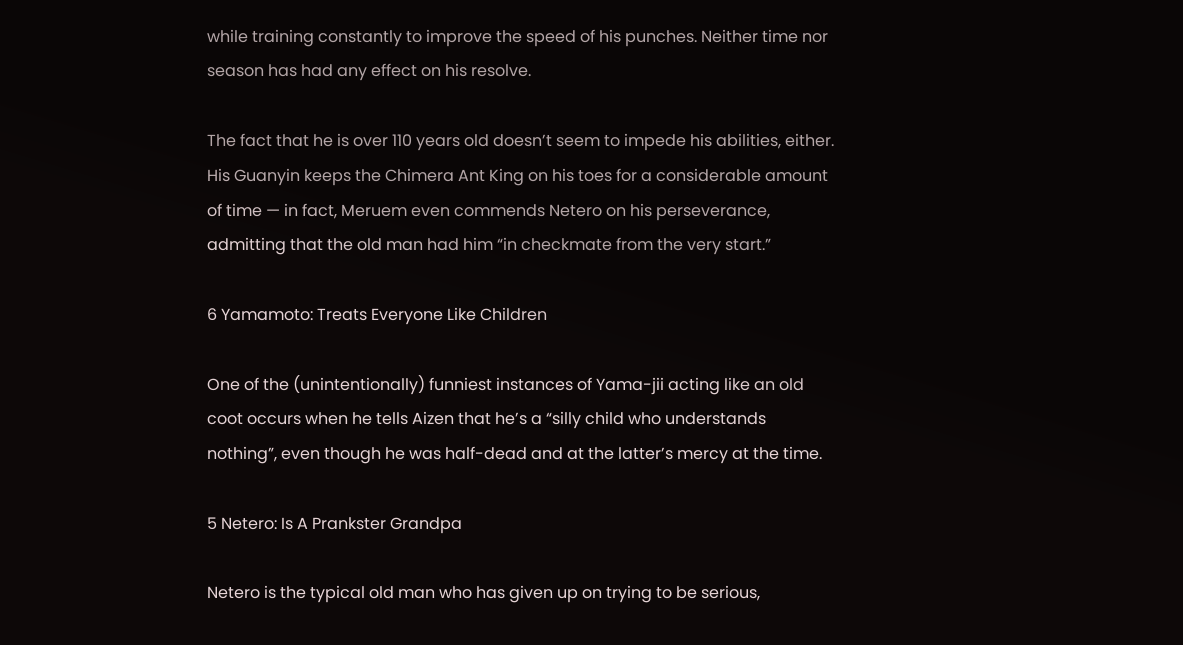while training constantly to improve the speed of his punches. Neither time nor season has had any effect on his resolve.

The fact that he is over 110 years old doesn’t seem to impede his abilities, either. His Guanyin keeps the Chimera Ant King on his toes for a considerable amount of time — in fact, Meruem even commends Netero on his perseverance, admitting that the old man had him “in checkmate from the very start.”

6 Yamamoto: Treats Everyone Like Children

One of the (unintentionally) funniest instances of Yama-jii acting like an old coot occurs when he tells Aizen that he’s a “silly child who understands nothing”, even though he was half-dead and at the latter’s mercy at the time.

5 Netero: Is A Prankster Grandpa

Netero is the typical old man who has given up on trying to be serious,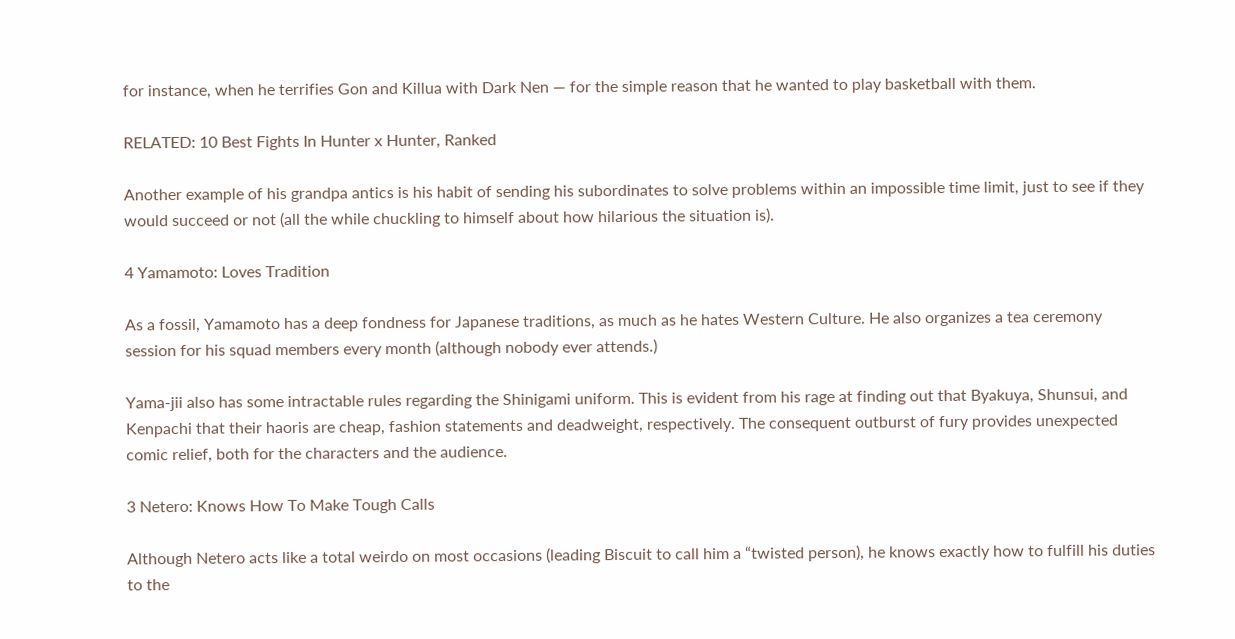for instance, when he terrifies Gon and Killua with Dark Nen — for the simple reason that he wanted to play basketball with them.

RELATED: 10 Best Fights In Hunter x Hunter, Ranked

Another example of his grandpa antics is his habit of sending his subordinates to solve problems within an impossible time limit, just to see if they would succeed or not (all the while chuckling to himself about how hilarious the situation is).

4 Yamamoto: Loves Tradition

As a fossil, Yamamoto has a deep fondness for Japanese traditions, as much as he hates Western Culture. He also organizes a tea ceremony session for his squad members every month (although nobody ever attends.)

Yama-jii also has some intractable rules regarding the Shinigami uniform. This is evident from his rage at finding out that Byakuya, Shunsui, and Kenpachi that their haoris are cheap, fashion statements and deadweight, respectively. The consequent outburst of fury provides unexpected comic relief, both for the characters and the audience.

3 Netero: Knows How To Make Tough Calls

Although Netero acts like a total weirdo on most occasions (leading Biscuit to call him a “twisted person), he knows exactly how to fulfill his duties to the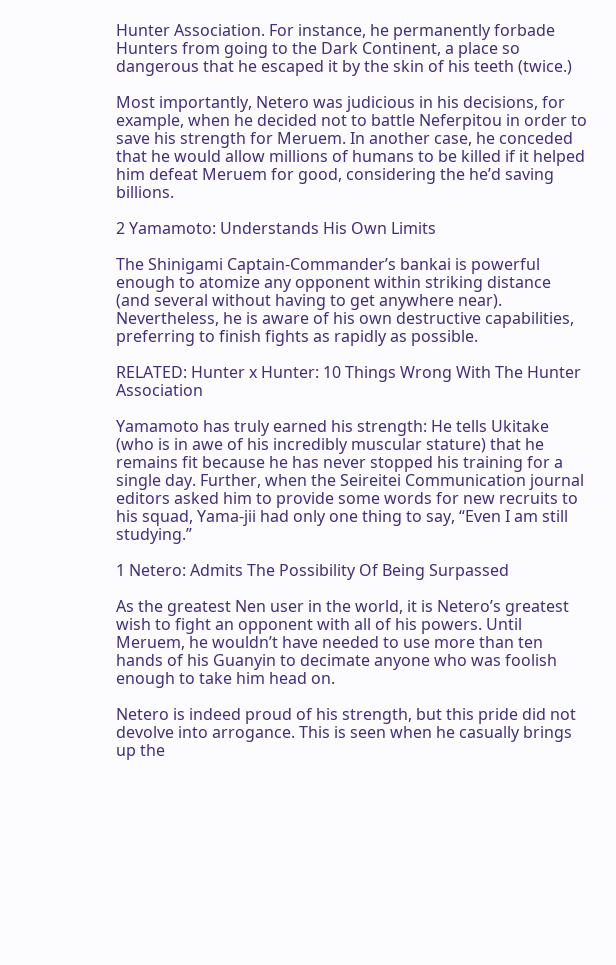Hunter Association. For instance, he permanently forbade Hunters from going to the Dark Continent, a place so dangerous that he escaped it by the skin of his teeth (twice.)

Most importantly, Netero was judicious in his decisions, for example, when he decided not to battle Neferpitou in order to save his strength for Meruem. In another case, he conceded that he would allow millions of humans to be killed if it helped him defeat Meruem for good, considering the he’d saving billions.

2 Yamamoto: Understands His Own Limits

The Shinigami Captain-Commander’s bankai is powerful enough to atomize any opponent within striking distance (and several without having to get anywhere near). Nevertheless, he is aware of his own destructive capabilities, preferring to finish fights as rapidly as possible.

RELATED: Hunter x Hunter: 10 Things Wrong With The Hunter Association

Yamamoto has truly earned his strength: He tells Ukitake (who is in awe of his incredibly muscular stature) that he remains fit because he has never stopped his training for a single day. Further, when the Seireitei Communication journal editors asked him to provide some words for new recruits to his squad, Yama-jii had only one thing to say, “Even I am still studying.”

1 Netero: Admits The Possibility Of Being Surpassed

As the greatest Nen user in the world, it is Netero’s greatest wish to fight an opponent with all of his powers. Until Meruem, he wouldn’t have needed to use more than ten hands of his Guanyin to decimate anyone who was foolish enough to take him head on.

Netero is indeed proud of his strength, but this pride did not devolve into arrogance. This is seen when he casually brings up the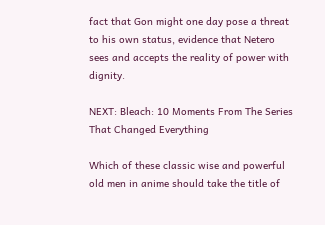fact that Gon might one day pose a threat to his own status, evidence that Netero sees and accepts the reality of power with dignity.

NEXT: Bleach: 10 Moments From The Series That Changed Everything

Which of these classic wise and powerful old men in anime should take the title of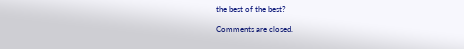the best of the best?

Comments are closed.